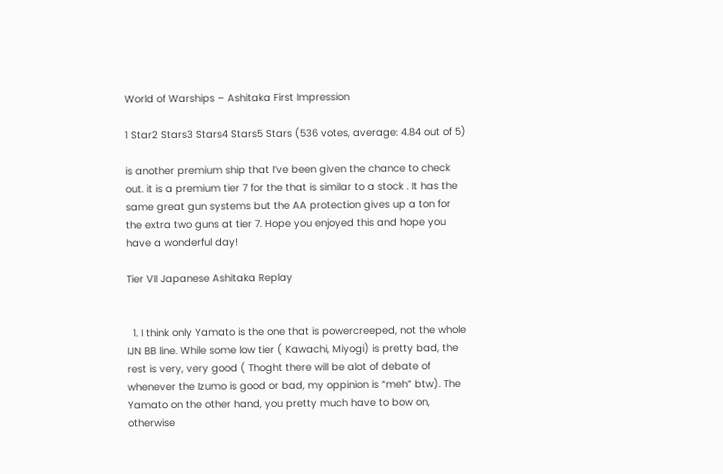World of Warships – Ashitaka First Impression

1 Star2 Stars3 Stars4 Stars5 Stars (536 votes, average: 4.84 out of 5)

is another premium ship that I’ve been given the chance to check out. it is a premium tier 7 for the that is similar to a stock . It has the same great gun systems but the AA protection gives up a ton for the extra two guns at tier 7. Hope you enjoyed this and hope you have a wonderful day!

Tier VII Japanese Ashitaka Replay


  1. I think only Yamato is the one that is powercreeped, not the whole IJN BB line. While some low tier ( Kawachi, Miyogi) is pretty bad, the rest is very, very good ( Thoght there will be alot of debate of whenever the Izumo is good or bad, my oppinion is “meh” btw). The Yamato on the other hand, you pretty much have to bow on, otherwise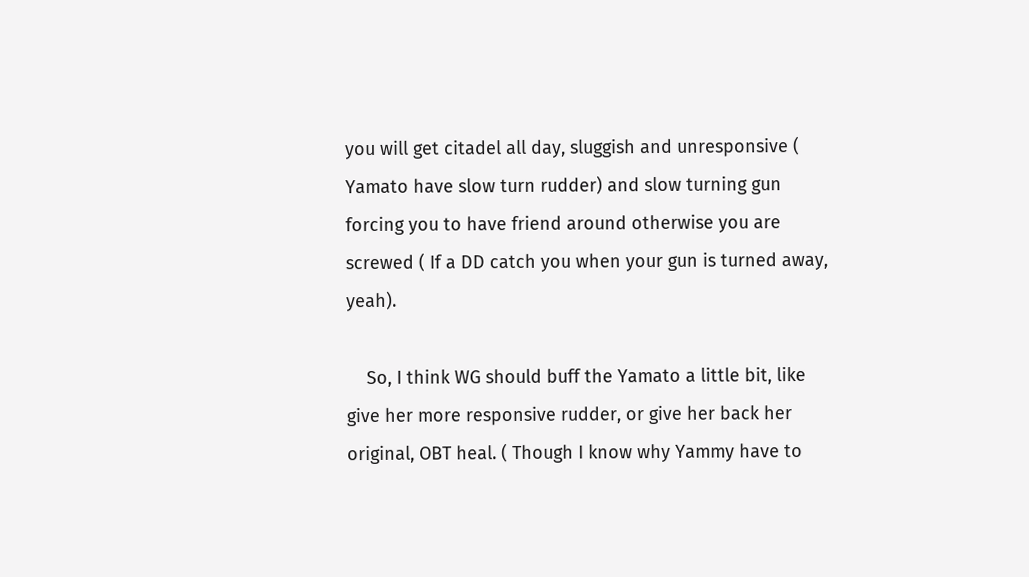you will get citadel all day, sluggish and unresponsive ( Yamato have slow turn rudder) and slow turning gun forcing you to have friend around otherwise you are screwed ( If a DD catch you when your gun is turned away, yeah).

    So, I think WG should buff the Yamato a little bit, like give her more responsive rudder, or give her back her original, OBT heal. ( Though I know why Yammy have to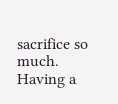sacrifice so much. Having a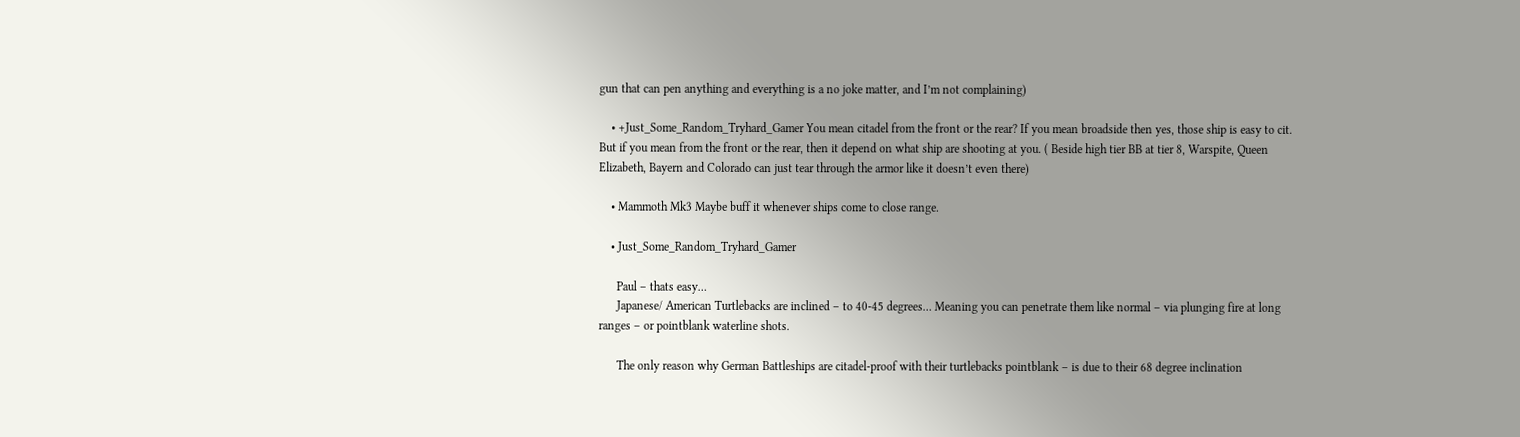gun that can pen anything and everything is a no joke matter, and I’m not complaining)

    • +Just_Some_Random_Tryhard_Gamer You mean citadel from the front or the rear? If you mean broadside then yes, those ship is easy to cit. But if you mean from the front or the rear, then it depend on what ship are shooting at you. ( Beside high tier BB at tier 8, Warspite, Queen Elizabeth, Bayern and Colorado can just tear through the armor like it doesn’t even there)

    • Mammoth Mk3 Maybe buff it whenever ships come to close range.

    • Just_Some_Random_Tryhard_Gamer

      Paul – thats easy…
      Japanese/ American Turtlebacks are inclined – to 40-45 degrees… Meaning you can penetrate them like normal – via plunging fire at long ranges – or pointblank waterline shots.

      The only reason why German Battleships are citadel-proof with their turtlebacks pointblank – is due to their 68 degree inclination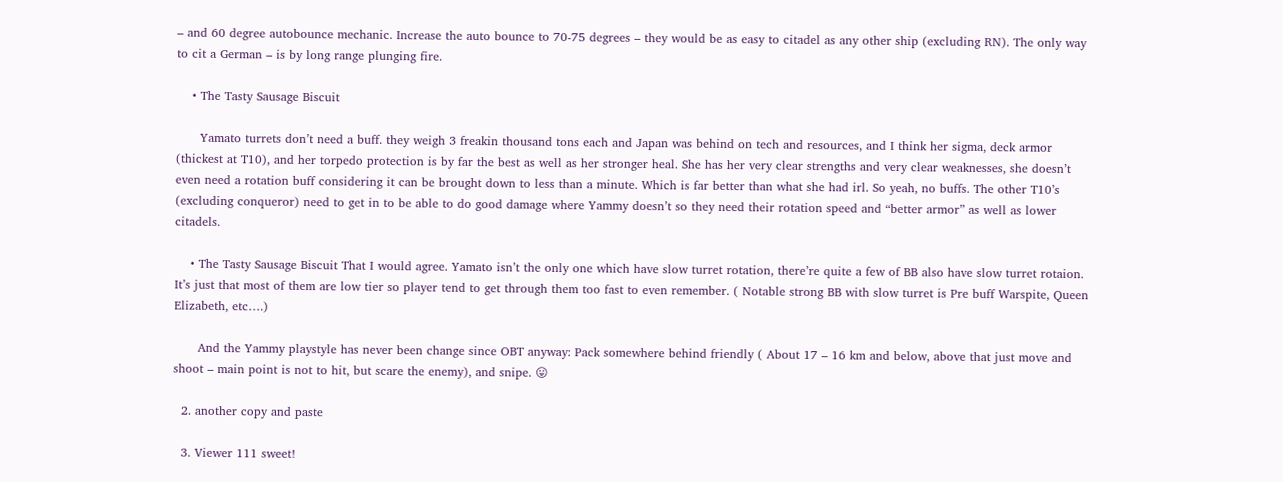– and 60 degree autobounce mechanic. Increase the auto bounce to 70-75 degrees – they would be as easy to citadel as any other ship (excluding RN). The only way to cit a German – is by long range plunging fire.

    • The Tasty Sausage Biscuit

      Yamato turrets don’t need a buff. they weigh 3 freakin thousand tons each and Japan was behind on tech and resources, and I think her sigma, deck armor (thickest at T10), and her torpedo protection is by far the best as well as her stronger heal. She has her very clear strengths and very clear weaknesses, she doesn’t even need a rotation buff considering it can be brought down to less than a minute. Which is far better than what she had irl. So yeah, no buffs. The other T10’s (excluding conqueror) need to get in to be able to do good damage where Yammy doesn’t so they need their rotation speed and “better armor” as well as lower citadels.

    • The Tasty Sausage Biscuit That I would agree. Yamato isn’t the only one which have slow turret rotation, there’re quite a few of BB also have slow turret rotaion. It’s just that most of them are low tier so player tend to get through them too fast to even remember. ( Notable strong BB with slow turret is Pre buff Warspite, Queen Elizabeth, etc….)

      And the Yammy playstyle has never been change since OBT anyway: Pack somewhere behind friendly ( About 17 – 16 km and below, above that just move and shoot – main point is not to hit, but scare the enemy), and snipe. 😛

  2. another copy and paste

  3. Viewer 111 sweet!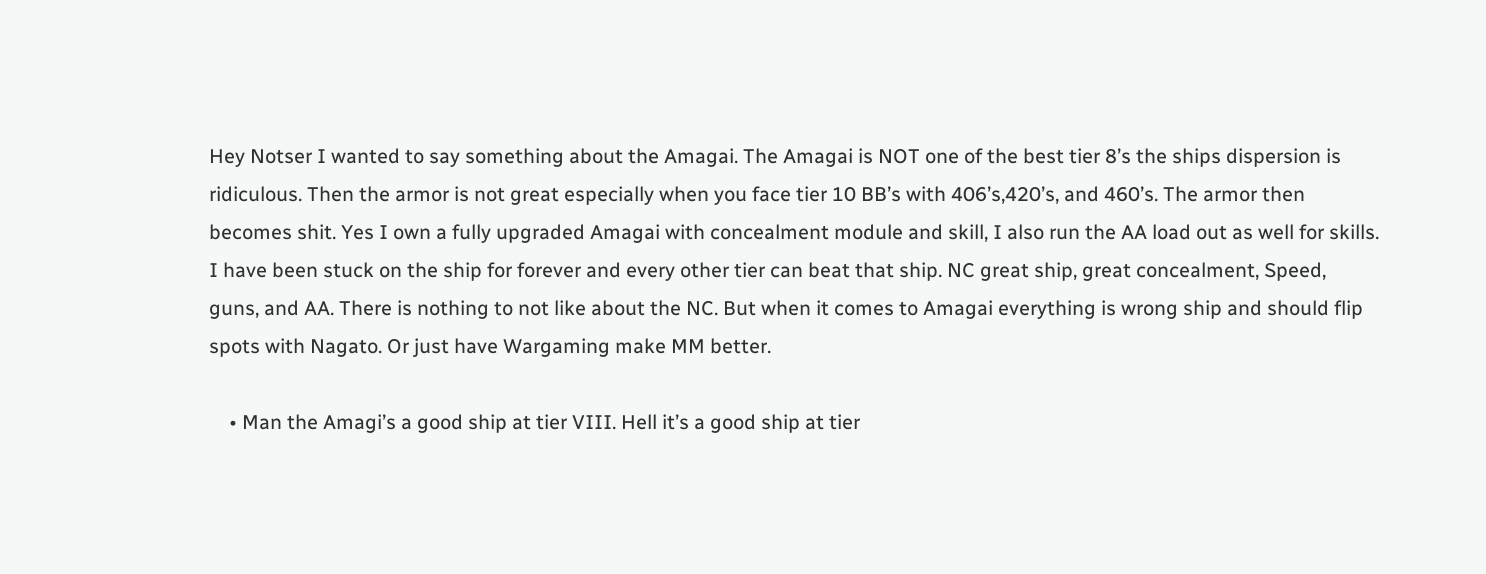Hey Notser I wanted to say something about the Amagai. The Amagai is NOT one of the best tier 8’s the ships dispersion is ridiculous. Then the armor is not great especially when you face tier 10 BB’s with 406’s,420’s, and 460’s. The armor then becomes shit. Yes I own a fully upgraded Amagai with concealment module and skill, I also run the AA load out as well for skills. I have been stuck on the ship for forever and every other tier can beat that ship. NC great ship, great concealment, Speed, guns, and AA. There is nothing to not like about the NC. But when it comes to Amagai everything is wrong ship and should flip spots with Nagato. Or just have Wargaming make MM better.

    • Man the Amagi’s a good ship at tier VIII. Hell it’s a good ship at tier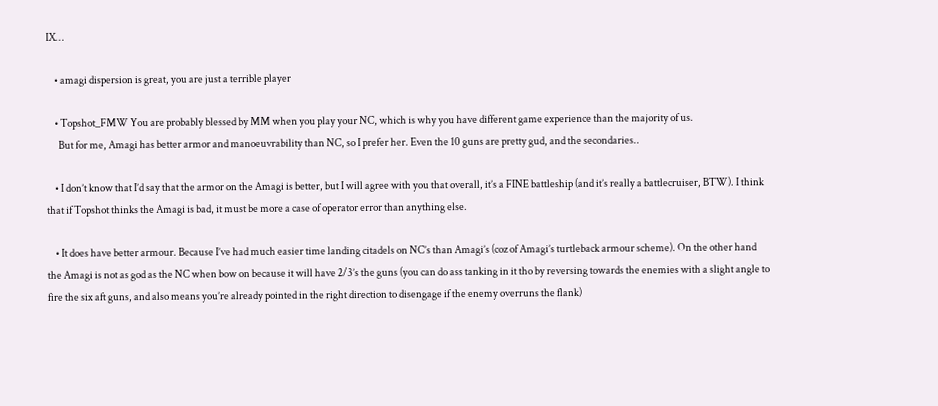IX…

    • amagi dispersion is great, you are just a terrible player

    • Topshot_FMW You are probably blessed by MM when you play your NC, which is why you have different game experience than the majority of us.
      But for me, Amagi has better armor and manoeuvrability than NC, so I prefer her. Even the 10 guns are pretty gud, and the secondaries..

    • I don’t know that I’d say that the armor on the Amagi is better, but I will agree with you that overall, it’s a FINE battleship (and it’s really a battlecruiser, BTW). I think that if Topshot thinks the Amagi is bad, it must be more a case of operator error than anything else.

    • It does have better armour. Because I’ve had much easier time landing citadels on NC’s than Amagi’s (coz of Amagi’s turtleback armour scheme). On the other hand the Amagi is not as god as the NC when bow on because it will have 2/3’s the guns (you can do ass tanking in it tho by reversing towards the enemies with a slight angle to fire the six aft guns, and also means you’re already pointed in the right direction to disengage if the enemy overruns the flank)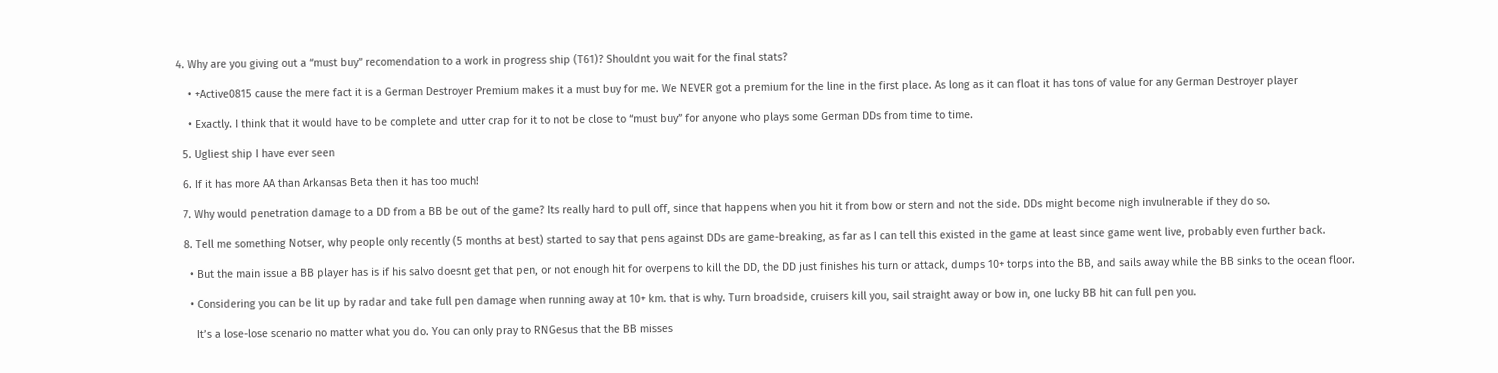4. Why are you giving out a “must buy” recomendation to a work in progress ship (T61)? Shouldnt you wait for the final stats?

    • +Active0815 cause the mere fact it is a German Destroyer Premium makes it a must buy for me. We NEVER got a premium for the line in the first place. As long as it can float it has tons of value for any German Destroyer player

    • Exactly. I think that it would have to be complete and utter crap for it to not be close to “must buy” for anyone who plays some German DDs from time to time.

  5. Ugliest ship I have ever seen

  6. If it has more AA than Arkansas Beta then it has too much!

  7. Why would penetration damage to a DD from a BB be out of the game? Its really hard to pull off, since that happens when you hit it from bow or stern and not the side. DDs might become nigh invulnerable if they do so.

  8. Tell me something Notser, why people only recently (5 months at best) started to say that pens against DDs are game-breaking, as far as I can tell this existed in the game at least since game went live, probably even further back.

    • But the main issue a BB player has is if his salvo doesnt get that pen, or not enough hit for overpens to kill the DD, the DD just finishes his turn or attack, dumps 10+ torps into the BB, and sails away while the BB sinks to the ocean floor.

    • Considering you can be lit up by radar and take full pen damage when running away at 10+ km. that is why. Turn broadside, cruisers kill you, sail straight away or bow in, one lucky BB hit can full pen you.

      It’s a lose-lose scenario no matter what you do. You can only pray to RNGesus that the BB misses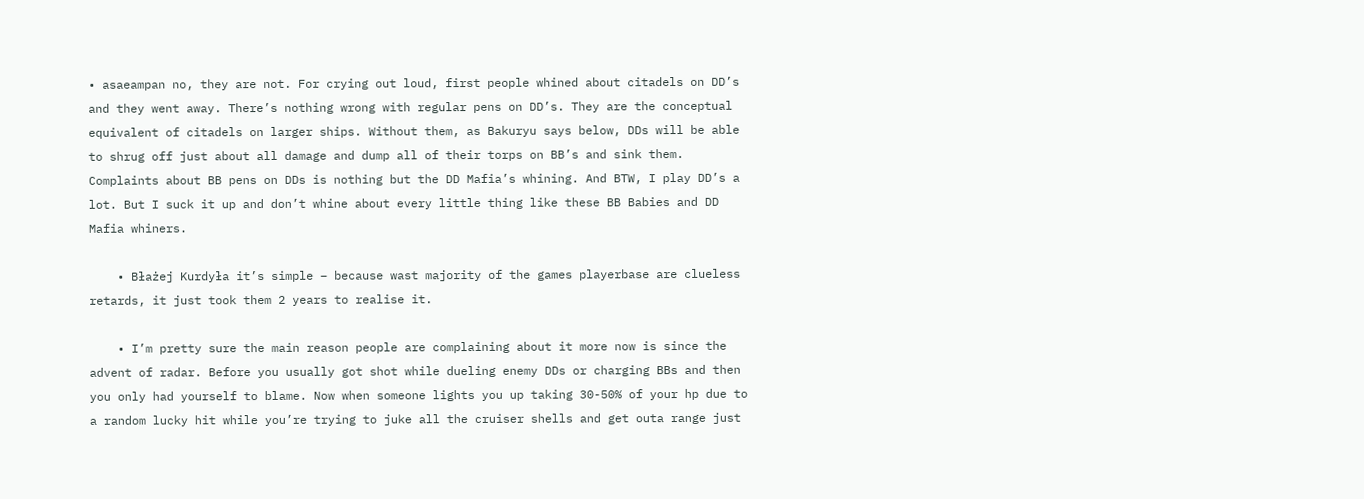• asaeampan no, they are not. For crying out loud, first people whined about citadels on DD’s and they went away. There’s nothing wrong with regular pens on DD’s. They are the conceptual equivalent of citadels on larger ships. Without them, as Bakuryu says below, DDs will be able to shrug off just about all damage and dump all of their torps on BB’s and sink them. Complaints about BB pens on DDs is nothing but the DD Mafia’s whining. And BTW, I play DD’s a lot. But I suck it up and don’t whine about every little thing like these BB Babies and DD Mafia whiners.

    • Błażej Kurdyła it’s simple – because wast majority of the games playerbase are clueless retards, it just took them 2 years to realise it.

    • I’m pretty sure the main reason people are complaining about it more now is since the advent of radar. Before you usually got shot while dueling enemy DDs or charging BBs and then you only had yourself to blame. Now when someone lights you up taking 30-50% of your hp due to a random lucky hit while you’re trying to juke all the cruiser shells and get outa range just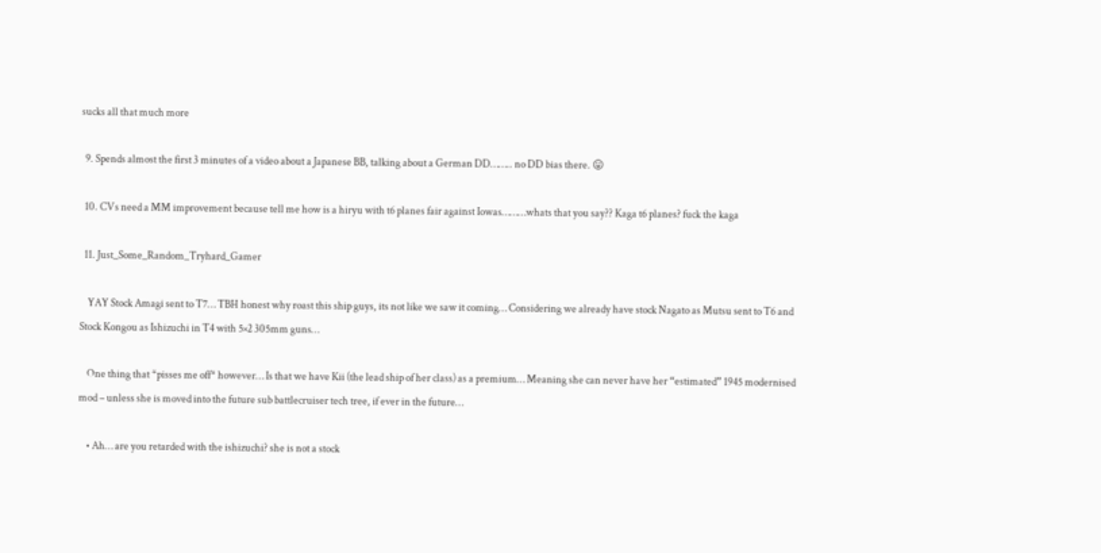sucks all that much more

  9. Spends almost the first 3 minutes of a video about a Japanese BB, talking about a German DD…….. no DD bias there. 😛

  10. CVs need a MM improvement because tell me how is a hiryu with t6 planes fair against Iowas………whats that you say?? Kaga t6 planes? fuck the kaga

  11. Just_Some_Random_Tryhard_Gamer

    YAY Stock Amagi sent to T7… TBH honest why roast this ship guys, its not like we saw it coming… Considering we already have stock Nagato as Mutsu sent to T6 and Stock Kongou as Ishizuchi in T4 with 5×2 305mm guns…

    One thing that *pisses me off* however… Is that we have Kii (the lead ship of her class) as a premium… Meaning she can never have her “estimated” 1945 modernised mod – unless she is moved into the future sub battlecruiser tech tree, if ever in the future…

    • Ah… are you retarded with the ishizuchi? she is not a stock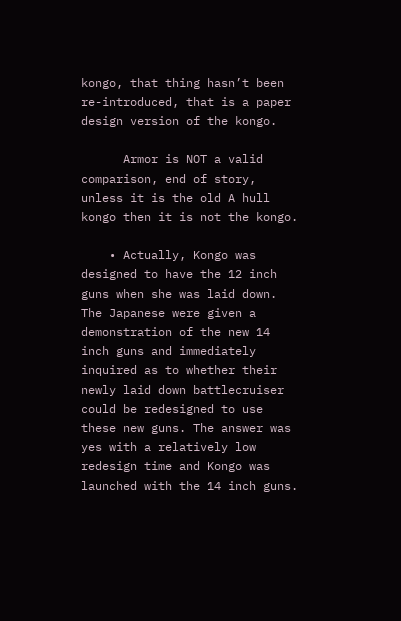kongo, that thing hasn’t been re-introduced, that is a paper design version of the kongo.

      Armor is NOT a valid comparison, end of story, unless it is the old A hull kongo then it is not the kongo.

    • Actually, Kongo was designed to have the 12 inch guns when she was laid down. The Japanese were given a demonstration of the new 14 inch guns and immediately inquired as to whether their newly laid down battlecruiser could be redesigned to use these new guns. The answer was yes with a relatively low redesign time and Kongo was launched with the 14 inch guns.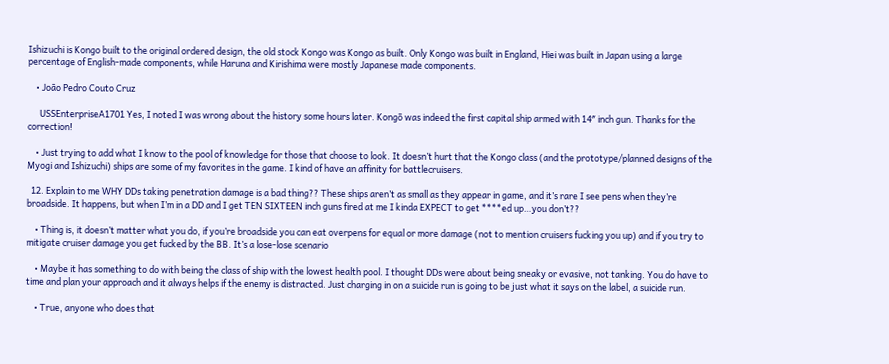Ishizuchi is Kongo built to the original ordered design, the old stock Kongo was Kongo as built. Only Kongo was built in England, Hiei was built in Japan using a large percentage of English-made components, while Haruna and Kirishima were mostly Japanese made components.

    • João Pedro Couto Cruz

      USSEnterpriseA1701 Yes, I noted I was wrong about the history some hours later. Kongō was indeed the first capital ship armed with 14″ inch gun. Thanks for the correction!

    • Just trying to add what I know to the pool of knowledge for those that choose to look. It doesn’t hurt that the Kongo class (and the prototype/planned designs of the Myogi and Ishizuchi) ships are some of my favorites in the game. I kind of have an affinity for battlecruisers.

  12. Explain to me WHY DDs taking penetration damage is a bad thing?? These ships aren’t as small as they appear in game, and it’s rare I see pens when they’re broadside. It happens, but when I’m in a DD and I get TEN SIXTEEN inch guns fired at me I kinda EXPECT to get ****ed up…you don’t??

    • Thing is, it doesn’t matter what you do, if you’re broadside you can eat overpens for equal or more damage (not to mention cruisers fucking you up) and if you try to mitigate cruiser damage you get fucked by the BB. It’s a lose-lose scenario

    • Maybe it has something to do with being the class of ship with the lowest health pool. I thought DDs were about being sneaky or evasive, not tanking. You do have to time and plan your approach and it always helps if the enemy is distracted. Just charging in on a suicide run is going to be just what it says on the label, a suicide run.

    • True, anyone who does that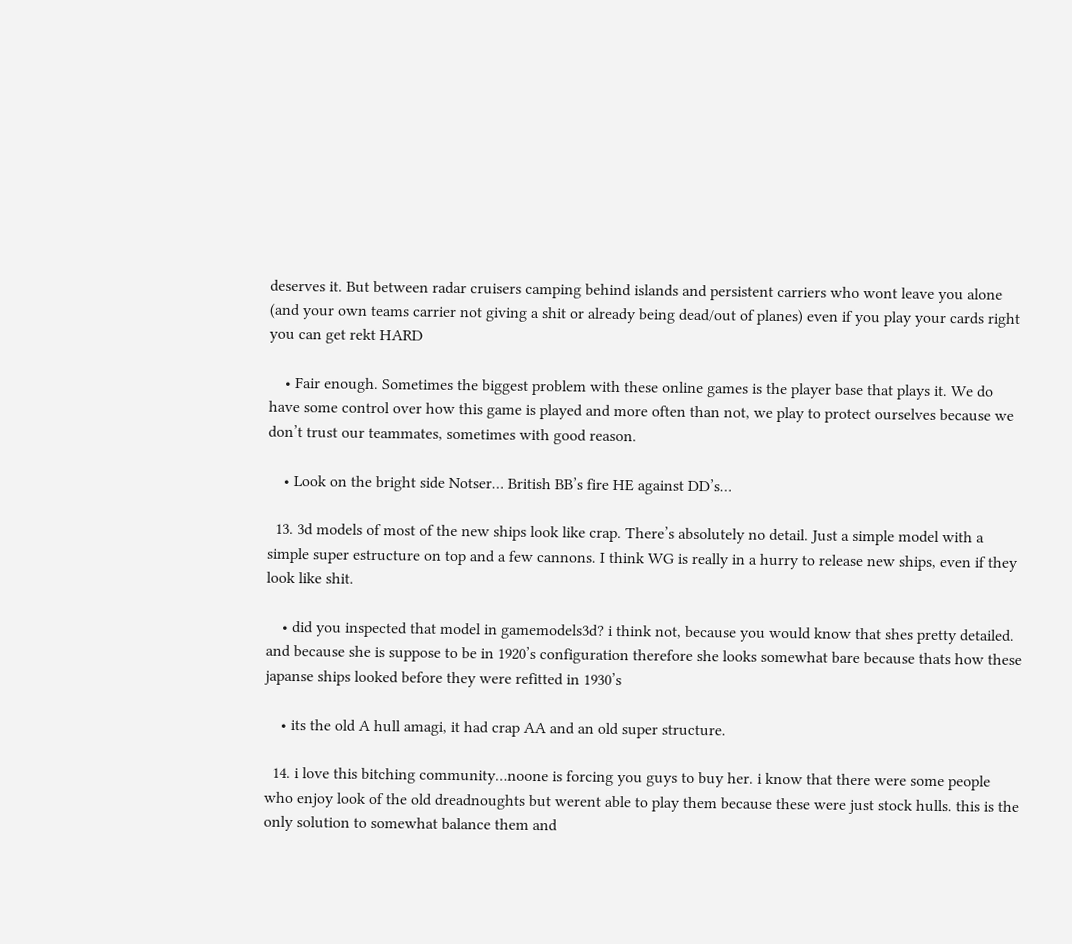deserves it. But between radar cruisers camping behind islands and persistent carriers who wont leave you alone (and your own teams carrier not giving a shit or already being dead/out of planes) even if you play your cards right you can get rekt HARD

    • Fair enough. Sometimes the biggest problem with these online games is the player base that plays it. We do have some control over how this game is played and more often than not, we play to protect ourselves because we don’t trust our teammates, sometimes with good reason.

    • Look on the bright side Notser… British BB’s fire HE against DD’s…

  13. 3d models of most of the new ships look like crap. There’s absolutely no detail. Just a simple model with a simple super estructure on top and a few cannons. I think WG is really in a hurry to release new ships, even if they look like shit.

    • did you inspected that model in gamemodels3d? i think not, because you would know that shes pretty detailed. and because she is suppose to be in 1920’s configuration therefore she looks somewhat bare because thats how these japanse ships looked before they were refitted in 1930’s

    • its the old A hull amagi, it had crap AA and an old super structure.

  14. i love this bitching community…noone is forcing you guys to buy her. i know that there were some people who enjoy look of the old dreadnoughts but werent able to play them because these were just stock hulls. this is the only solution to somewhat balance them and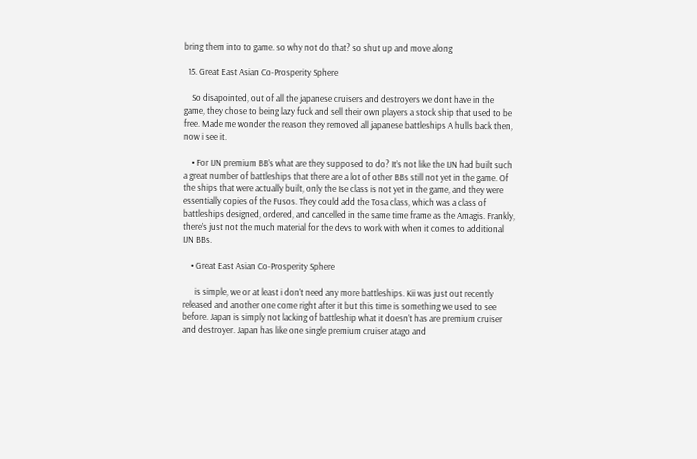bring them into to game. so why not do that? so shut up and move along

  15. Great East Asian Co-Prosperity Sphere

    So disapointed, out of all the japanese cruisers and destroyers we dont have in the game, they chose to being lazy fuck and sell their own players a stock ship that used to be free. Made me wonder the reason they removed all japanese battleships A hulls back then, now i see it.

    • For IJN premium BB’s what are they supposed to do? It’s not like the IJN had built such a great number of battleships that there are a lot of other BBs still not yet in the game. Of the ships that were actually built, only the Ise class is not yet in the game, and they were essentially copies of the Fusos. They could add the Tosa class, which was a class of battleships designed, ordered, and cancelled in the same time frame as the Amagis. Frankly, there’s just not the much material for the devs to work with when it comes to additional IJN BBs.

    • Great East Asian Co-Prosperity Sphere

      is simple, we or at least i don’t need any more battleships. Kii was just out recently released and another one come right after it but this time is something we used to see before. Japan is simply not lacking of battleship what it doesn’t has are premium cruiser and destroyer. Japan has like one single premium cruiser atago and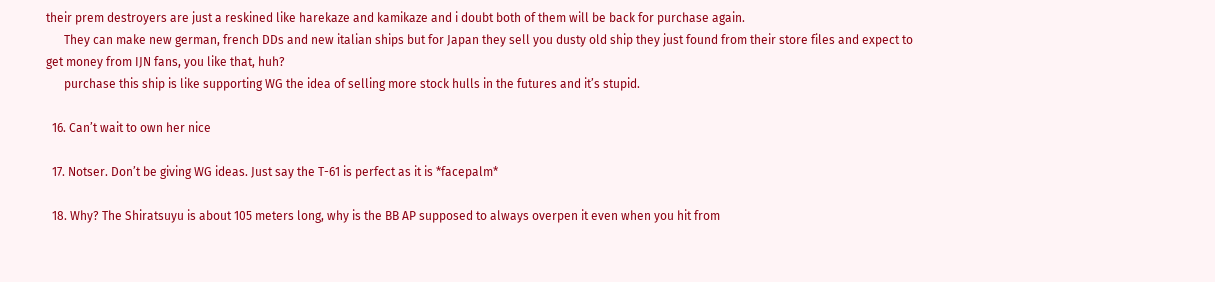their prem destroyers are just a reskined like harekaze and kamikaze and i doubt both of them will be back for purchase again.
      They can make new german, french DDs and new italian ships but for Japan they sell you dusty old ship they just found from their store files and expect to get money from IJN fans, you like that, huh?
      purchase this ship is like supporting WG the idea of selling more stock hulls in the futures and it’s stupid.

  16. Can’t wait to own her nice

  17. Notser. Don’t be giving WG ideas. Just say the T-61 is perfect as it is *facepalm*

  18. Why? The Shiratsuyu is about 105 meters long, why is the BB AP supposed to always overpen it even when you hit from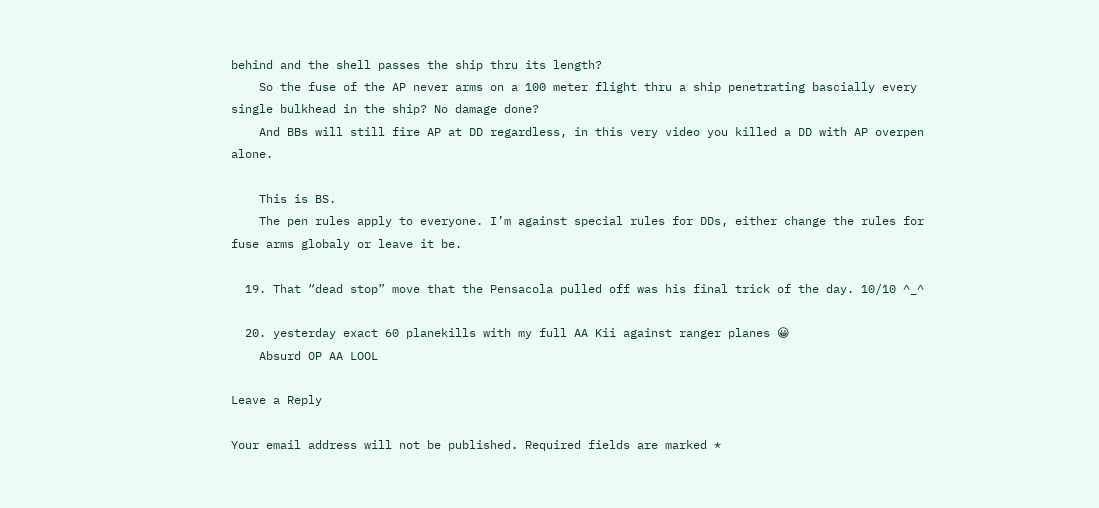behind and the shell passes the ship thru its length?
    So the fuse of the AP never arms on a 100 meter flight thru a ship penetrating bascially every single bulkhead in the ship? No damage done?
    And BBs will still fire AP at DD regardless, in this very video you killed a DD with AP overpen alone.

    This is BS.
    The pen rules apply to everyone. I’m against special rules for DDs, either change the rules for fuse arms globaly or leave it be.

  19. That “dead stop” move that the Pensacola pulled off was his final trick of the day. 10/10 ^_^

  20. yesterday exact 60 planekills with my full AA Kii against ranger planes 😀
    Absurd OP AA LOOL

Leave a Reply

Your email address will not be published. Required fields are marked *